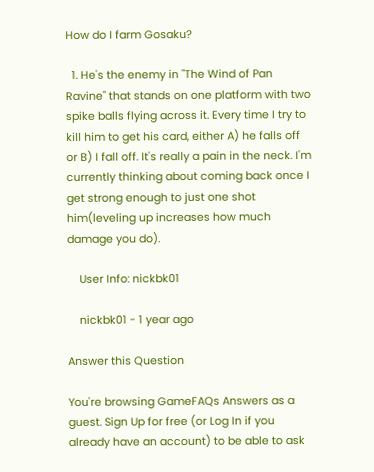How do I farm Gosaku?

  1. He's the enemy in "The Wind of Pan Ravine" that stands on one platform with two spike balls flying across it. Every time I try to kill him to get his card, either A) he falls off or B) I fall off. It's really a pain in the neck. I'm currently thinking about coming back once I get strong enough to just one shot him(leveling up increases how much damage you do).

    User Info: nickbk01

    nickbk01 - 1 year ago

Answer this Question

You're browsing GameFAQs Answers as a guest. Sign Up for free (or Log In if you already have an account) to be able to ask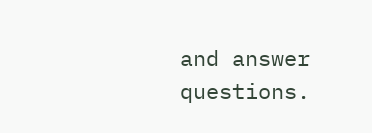and answer questions.